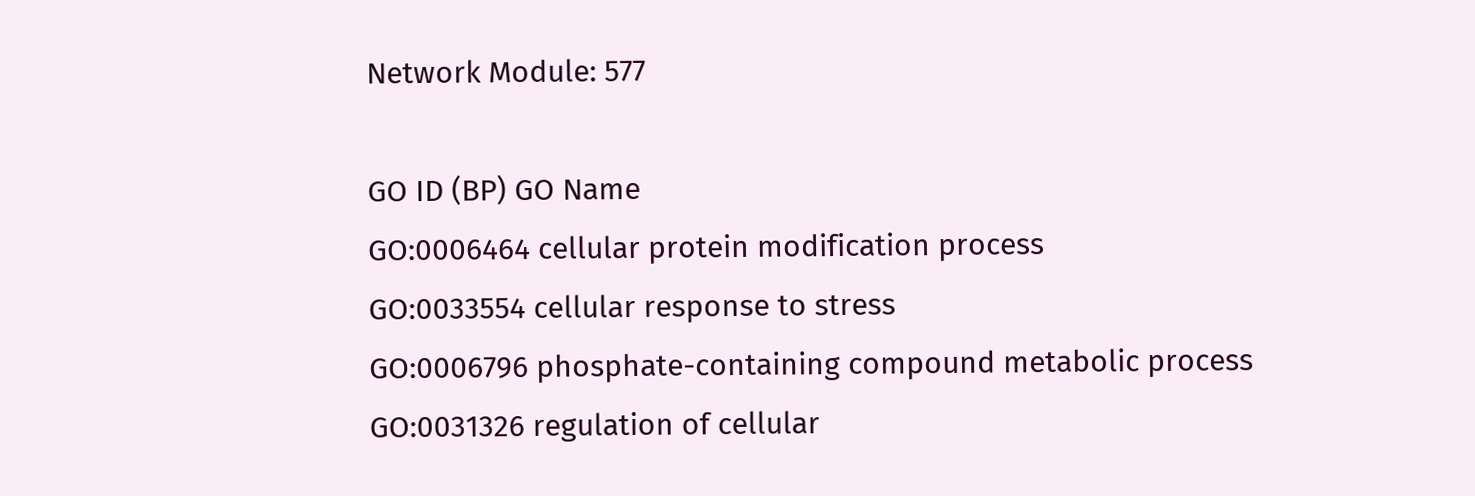Network Module: 577

GO ID (BP) GO Name
GO:0006464 cellular protein modification process
GO:0033554 cellular response to stress
GO:0006796 phosphate-containing compound metabolic process
GO:0031326 regulation of cellular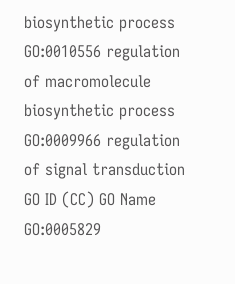biosynthetic process
GO:0010556 regulation of macromolecule biosynthetic process
GO:0009966 regulation of signal transduction
GO ID (CC) GO Name
GO:0005829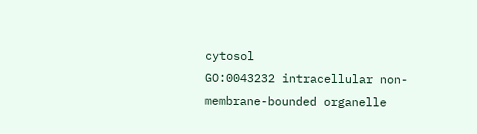cytosol
GO:0043232 intracellular non-membrane-bounded organelle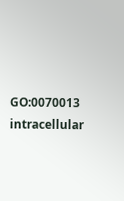GO:0070013 intracellular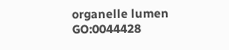organelle lumen
GO:0044428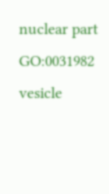nuclear part
GO:0031982 vesicle